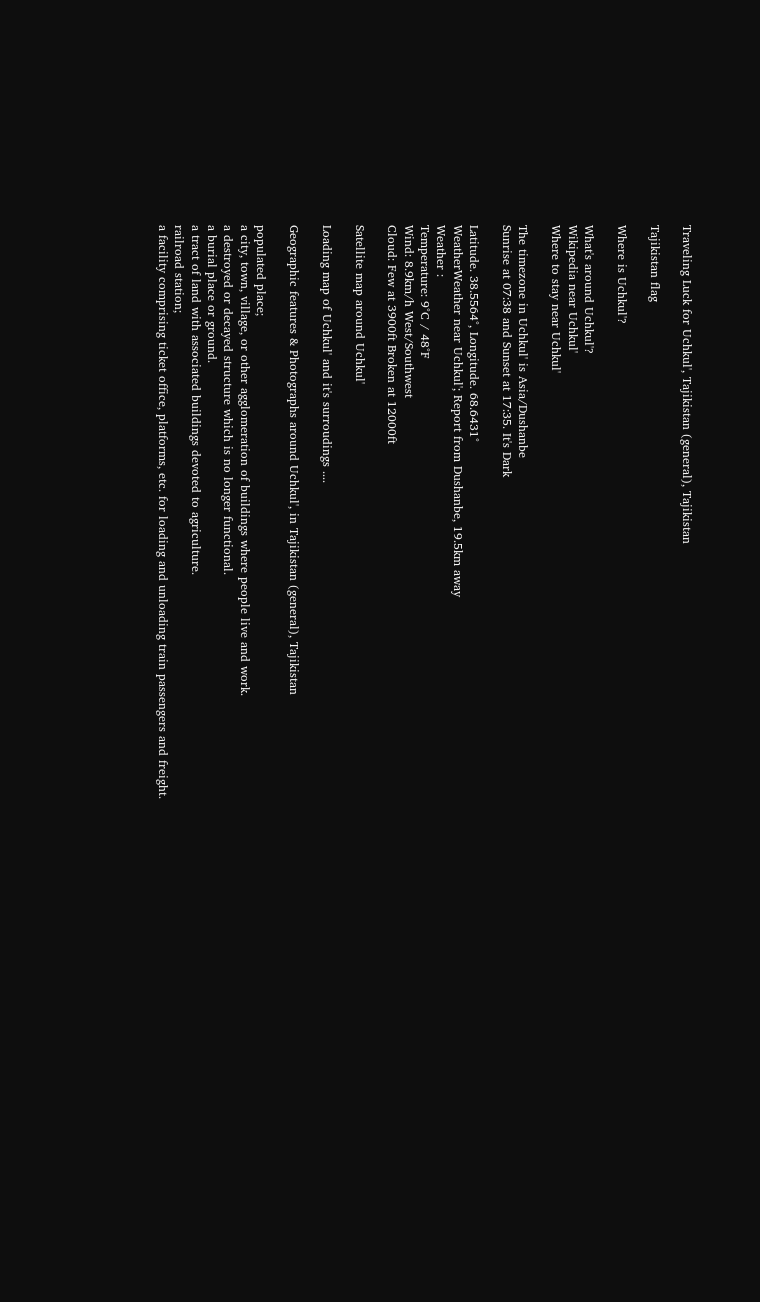Traveling Luck for Uchkul', Tajikistan (general), Tajikistan

Tajikistan flag

Where is Uchkul'?

What's around Uchkul'?
Wikipedia near Uchkul'
Where to stay near Uchkul'

The timezone in Uchkul' is Asia/Dushanbe
Sunrise at 07:38 and Sunset at 17:35. It's Dark

Latitude. 38.5564°, Longitude. 68.6431°
WeatherWeather near Uchkul'; Report from Dushanbe, 19.5km away
Weather :
Temperature: 9°C / 48°F
Wind: 8.9km/h West/Southwest
Cloud: Few at 3900ft Broken at 12000ft

Satellite map around Uchkul'

Loading map of Uchkul' and it's surroudings ....

Geographic features & Photographs around Uchkul', in Tajikistan (general), Tajikistan

populated place;
a city, town, village, or other agglomeration of buildings where people live and work.
a destroyed or decayed structure which is no longer functional.
a burial place or ground.
a tract of land with associated buildings devoted to agriculture.
railroad station;
a facility comprising ticket office, platforms, etc. for loading and unloading train passengers and freight.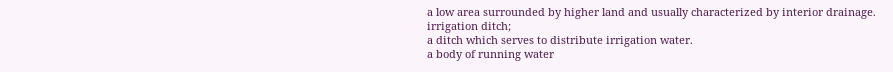a low area surrounded by higher land and usually characterized by interior drainage.
irrigation ditch;
a ditch which serves to distribute irrigation water.
a body of running water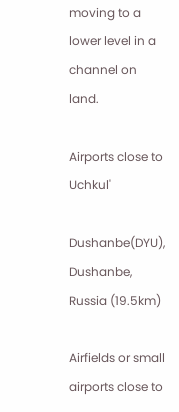moving to a lower level in a channel on land.

Airports close to Uchkul'

Dushanbe(DYU), Dushanbe, Russia (19.5km)

Airfields or small airports close to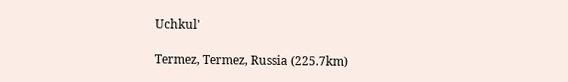Uchkul'

Termez, Termez, Russia (225.7km)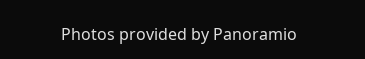Photos provided by Panoramio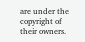are under the copyright of their owners.